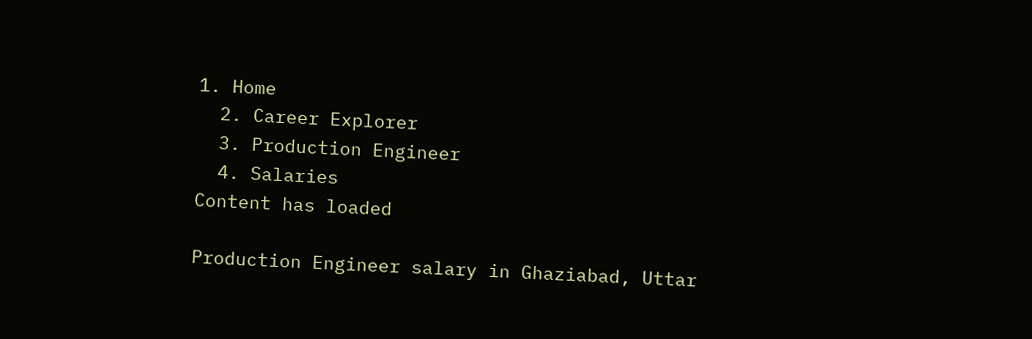1. Home
  2. Career Explorer
  3. Production Engineer
  4. Salaries
Content has loaded

Production Engineer salary in Ghaziabad, Uttar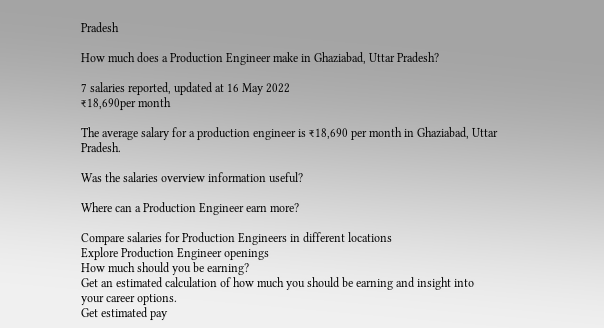Pradesh

How much does a Production Engineer make in Ghaziabad, Uttar Pradesh?

7 salaries reported, updated at 16 May 2022
₹18,690per month

The average salary for a production engineer is ₹18,690 per month in Ghaziabad, Uttar Pradesh.

Was the salaries overview information useful?

Where can a Production Engineer earn more?

Compare salaries for Production Engineers in different locations
Explore Production Engineer openings
How much should you be earning?
Get an estimated calculation of how much you should be earning and insight into your career options.
Get estimated pay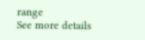range
See more details